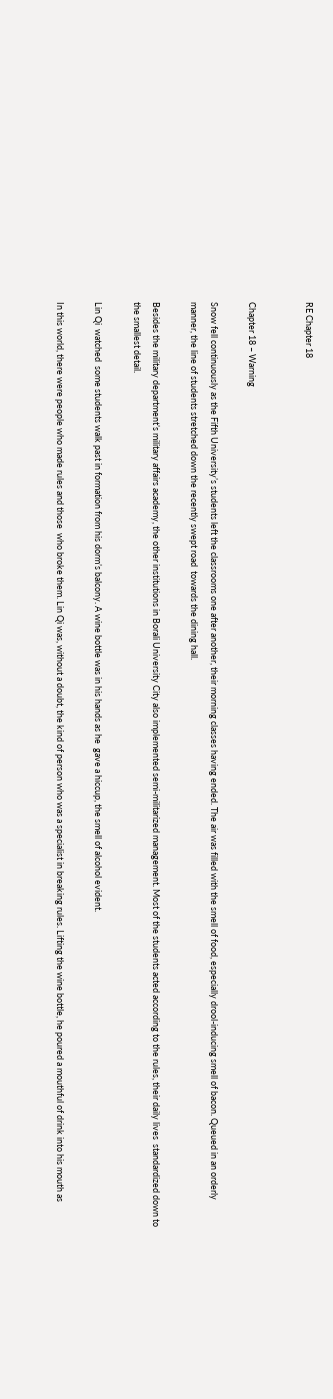RE Chapter 18


Chapter 18 – Warning

Snow fell continuously as the Fifth University’s students left the classrooms one after another, their morning classes having ended. The air was filled with the smell of food, especially drool-inducing smell of bacon. Queued in an orderly manner, the line of students stretched down the recently swept road  towards the dining hall.

Besides the military department’s military affairs academy, the other institutions in Borali University City also implemented semi-militarized management. Most of the students acted according to the rules, their daily lives  standardized down to the smallest detail.

Lin Qi  watched  some students walk past in formation from his dorm’s balcony. A wine bottle was in his hands as he  gave a hiccup, the smell of alcohol evident.

In this world, there were people who made rules and those  who broke them. Lin Qi was, without a doubt, the kind of person who was a specialist in breaking rules. Lifting the wine bottle, he poured a mouthful of drink into his mouth as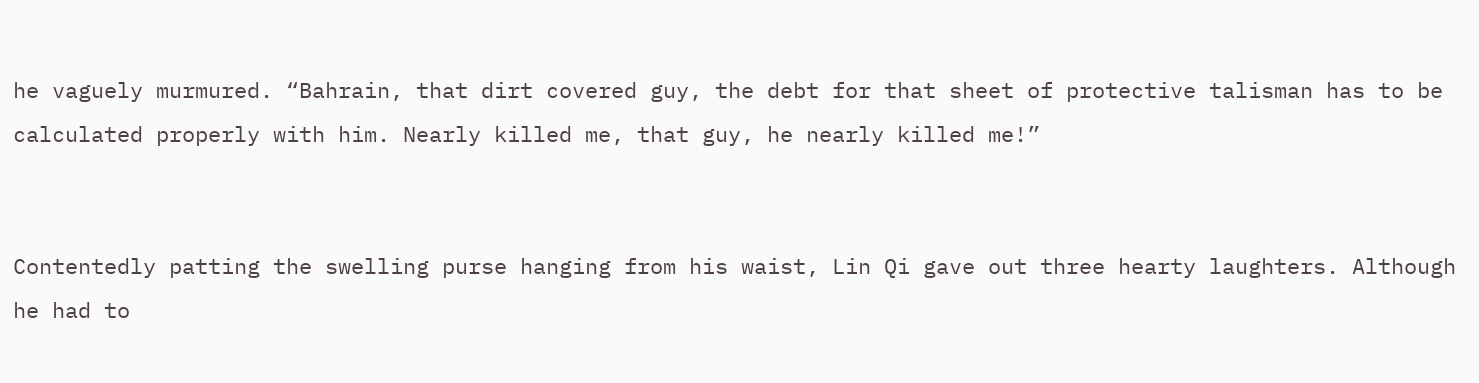he vaguely murmured. “Bahrain, that dirt covered guy, the debt for that sheet of protective talisman has to be calculated properly with him. Nearly killed me, that guy, he nearly killed me!”


Contentedly patting the swelling purse hanging from his waist, Lin Qi gave out three hearty laughters. Although he had to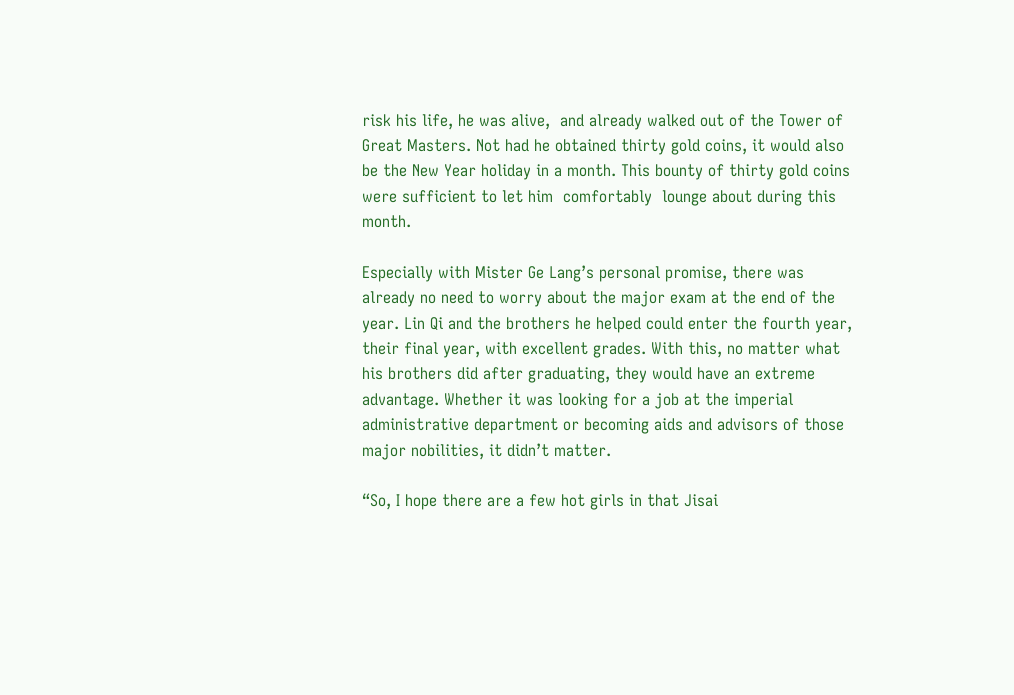risk his life, he was alive,  and already walked out of the Tower of Great Masters. Not had he obtained thirty gold coins, it would also be the New Year holiday in a month. This bounty of thirty gold coins were sufficient to let him  comfortably  lounge about during this month.

Especially with Mister Ge Lang’s personal promise, there was already no need to worry about the major exam at the end of the year. Lin Qi and the brothers he helped could enter the fourth year, their final year, with excellent grades. With this, no matter what his brothers did after graduating, they would have an extreme advantage. Whether it was looking for a job at the imperial administrative department or becoming aids and advisors of those major nobilities, it didn’t matter.

“So, I hope there are a few hot girls in that Jisai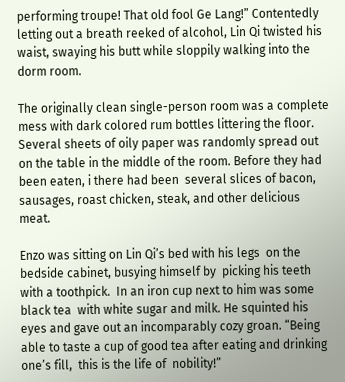performing troupe! That old fool Ge Lang!” Contentedly letting out a breath reeked of alcohol, Lin Qi twisted his waist, swaying his butt while sloppily walking into the dorm room.

The originally clean single-person room was a complete mess with dark colored rum bottles littering the floor. Several sheets of oily paper was randomly spread out on the table in the middle of the room. Before they had been eaten, i there had been  several slices of bacon, sausages, roast chicken, steak, and other delicious meat.

Enzo was sitting on Lin Qi’s bed with his legs  on the bedside cabinet, busying himself by  picking his teeth with a toothpick.  In an iron cup next to him was some black tea  with white sugar and milk. He squinted his eyes and gave out an incomparably cozy groan. “Being able to taste a cup of good tea after eating and drinking one’s fill,  this is the life of  nobility!”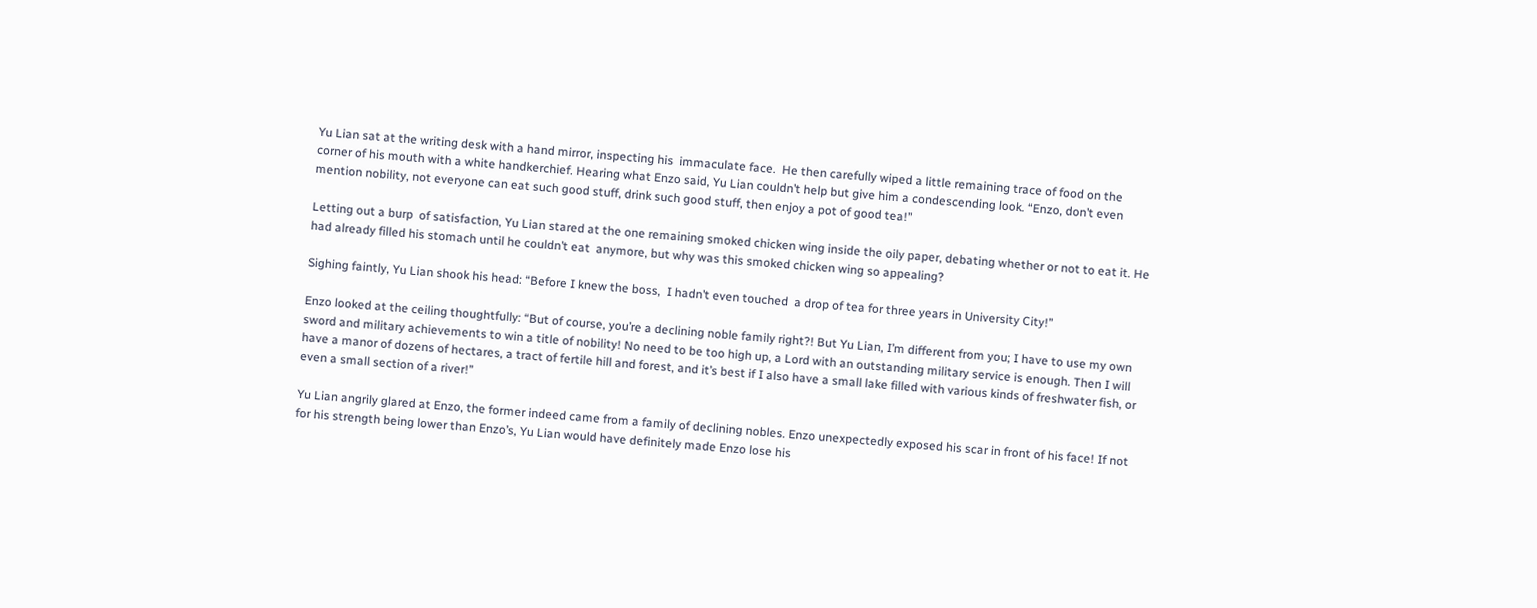Yu Lian sat at the writing desk with a hand mirror, inspecting his  immaculate face.  He then carefully wiped a little remaining trace of food on the corner of his mouth with a white handkerchief. Hearing what Enzo said, Yu Lian couldn’t help but give him a condescending look. “Enzo, don’t even mention nobility, not everyone can eat such good stuff, drink such good stuff, then enjoy a pot of good tea!”

Letting out a burp  of satisfaction, Yu Lian stared at the one remaining smoked chicken wing inside the oily paper, debating whether or not to eat it. He had already filled his stomach until he couldn’t eat  anymore, but why was this smoked chicken wing so appealing?

Sighing faintly, Yu Lian shook his head: “Before I knew the boss,  I hadn’t even touched  a drop of tea for three years in University City!”

Enzo looked at the ceiling thoughtfully: “But of course, you’re a declining noble family right?! But Yu Lian, I’m different from you; I have to use my own sword and military achievements to win a title of nobility! No need to be too high up, a Lord with an outstanding military service is enough. Then I will have a manor of dozens of hectares, a tract of fertile hill and forest, and it’s best if I also have a small lake filled with various kinds of freshwater fish, or even a small section of a river!”

Yu Lian angrily glared at Enzo, the former indeed came from a family of declining nobles. Enzo unexpectedly exposed his scar in front of his face! If not for his strength being lower than Enzo’s, Yu Lian would have definitely made Enzo lose his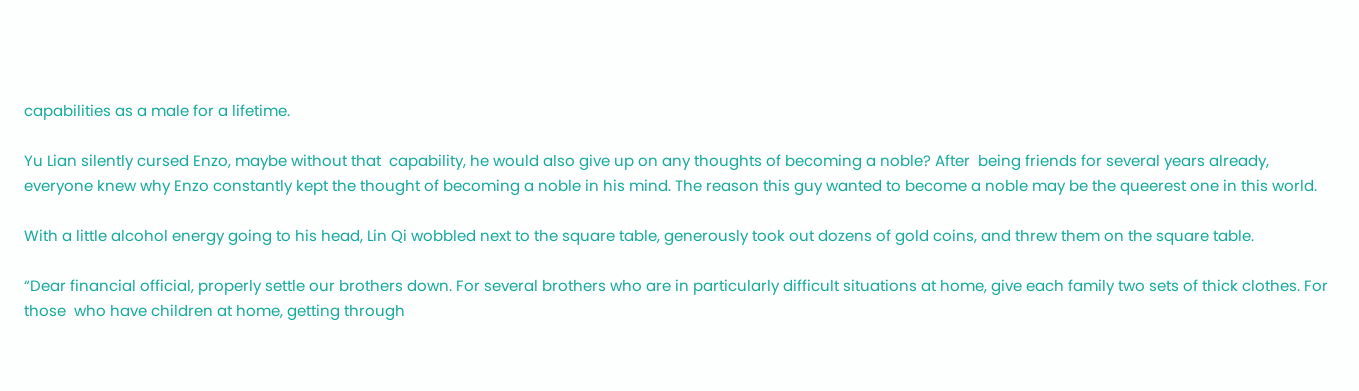capabilities as a male for a lifetime.

Yu Lian silently cursed Enzo, maybe without that  capability, he would also give up on any thoughts of becoming a noble? After  being friends for several years already, everyone knew why Enzo constantly kept the thought of becoming a noble in his mind. The reason this guy wanted to become a noble may be the queerest one in this world.

With a little alcohol energy going to his head, Lin Qi wobbled next to the square table, generously took out dozens of gold coins, and threw them on the square table.

“Dear financial official, properly settle our brothers down. For several brothers who are in particularly difficult situations at home, give each family two sets of thick clothes. For those  who have children at home, getting through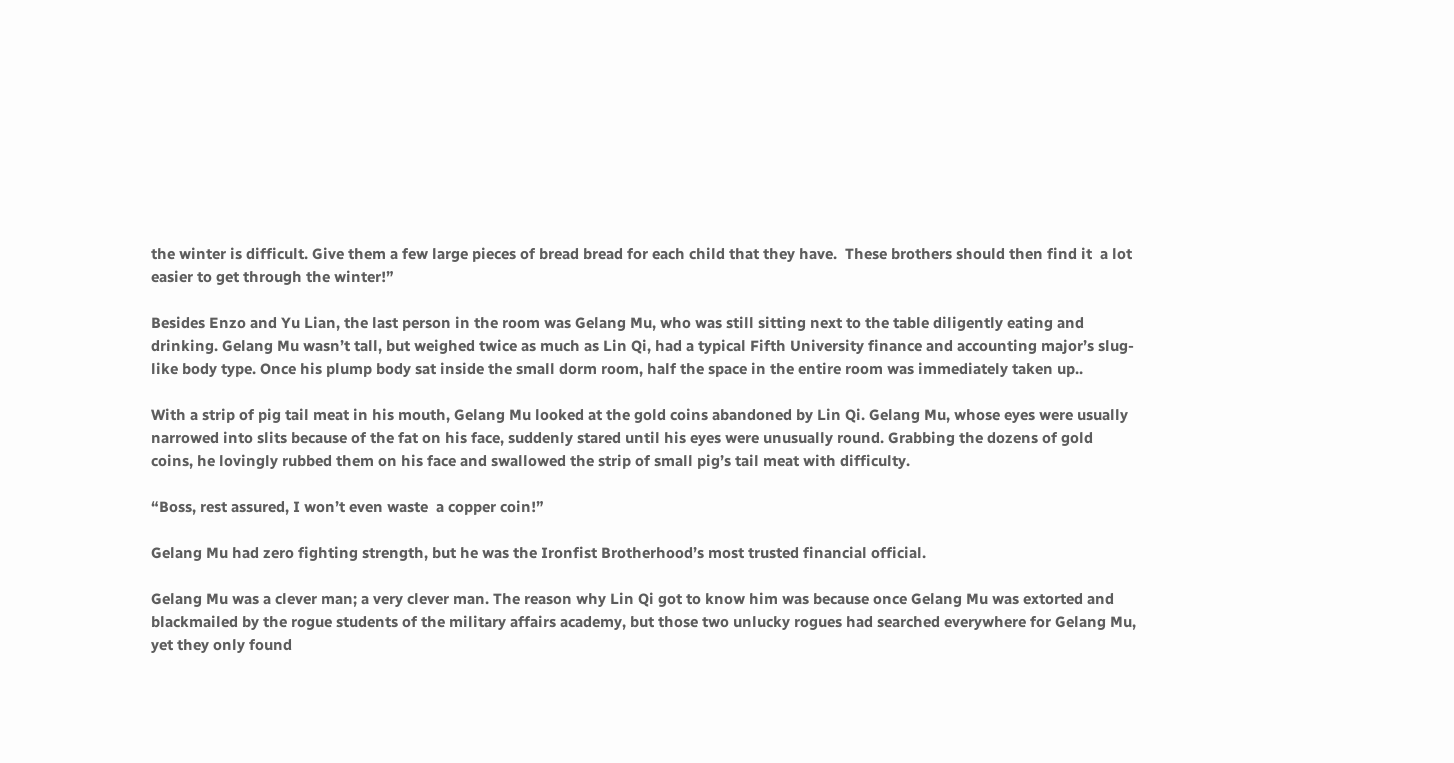the winter is difficult. Give them a few large pieces of bread bread for each child that they have.  These brothers should then find it  a lot easier to get through the winter!”

Besides Enzo and Yu Lian, the last person in the room was Gelang Mu, who was still sitting next to the table diligently eating and drinking. Gelang Mu wasn’t tall, but weighed twice as much as Lin Qi, had a typical Fifth University finance and accounting major’s slug-like body type. Once his plump body sat inside the small dorm room, half the space in the entire room was immediately taken up..

With a strip of pig tail meat in his mouth, Gelang Mu looked at the gold coins abandoned by Lin Qi. Gelang Mu, whose eyes were usually narrowed into slits because of the fat on his face, suddenly stared until his eyes were unusually round. Grabbing the dozens of gold coins, he lovingly rubbed them on his face and swallowed the strip of small pig’s tail meat with difficulty.

“Boss, rest assured, I won’t even waste  a copper coin!”

Gelang Mu had zero fighting strength, but he was the Ironfist Brotherhood’s most trusted financial official.

Gelang Mu was a clever man; a very clever man. The reason why Lin Qi got to know him was because once Gelang Mu was extorted and blackmailed by the rogue students of the military affairs academy, but those two unlucky rogues had searched everywhere for Gelang Mu, yet they only found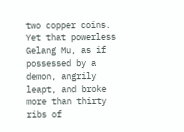two copper coins. Yet that powerless Gelang Mu, as if possessed by a demon, angrily leapt, and broke more than thirty ribs of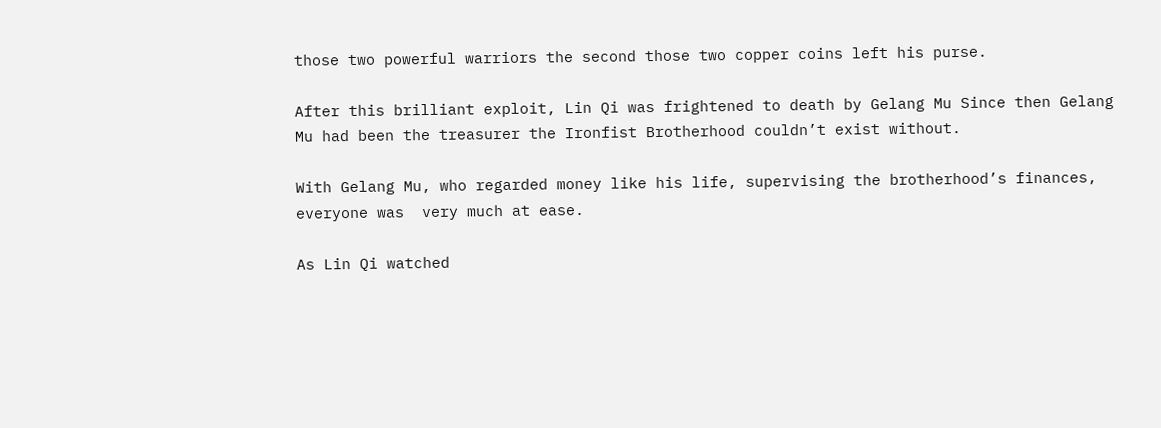those two powerful warriors the second those two copper coins left his purse.

After this brilliant exploit, Lin Qi was frightened to death by Gelang Mu Since then Gelang Mu had been the treasurer the Ironfist Brotherhood couldn’t exist without.

With Gelang Mu, who regarded money like his life, supervising the brotherhood’s finances, everyone was  very much at ease.

As Lin Qi watched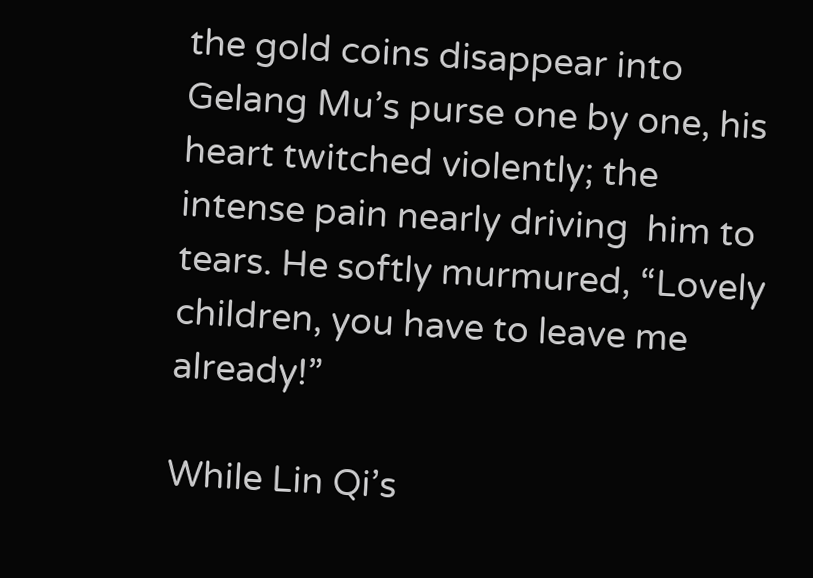the gold coins disappear into Gelang Mu’s purse one by one, his heart twitched violently; the intense pain nearly driving  him to  tears. He softly murmured, “Lovely children, you have to leave me already!”

While Lin Qi’s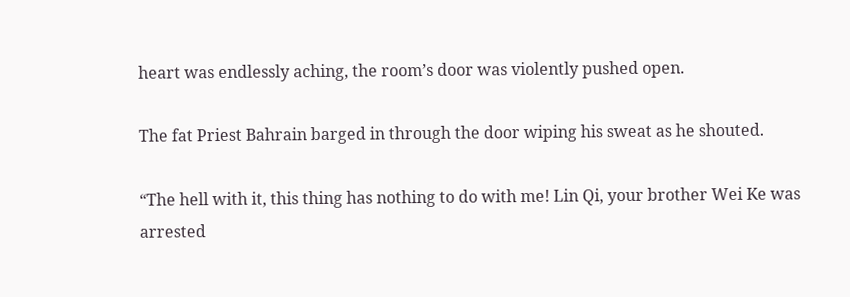heart was endlessly aching, the room’s door was violently pushed open.

The fat Priest Bahrain barged in through the door wiping his sweat as he shouted.

“The hell with it, this thing has nothing to do with me! Lin Qi, your brother Wei Ke was arrested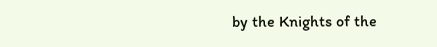by the Knights of the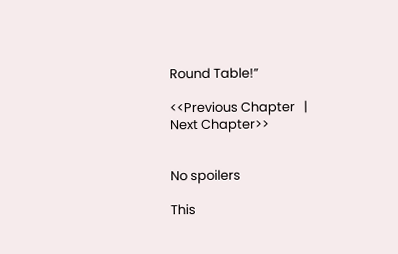Round Table!”

<<Previous Chapter   |  Next Chapter>>


No spoilers

This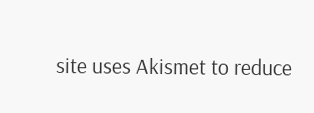site uses Akismet to reduce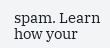spam. Learn how your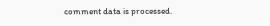comment data is processed.